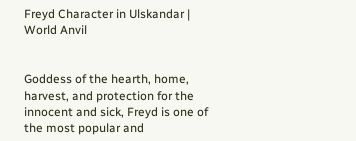Freyd Character in Ulskandar | World Anvil


Goddess of the hearth, home, harvest, and protection for the innocent and sick, Freyd is one of the most popular and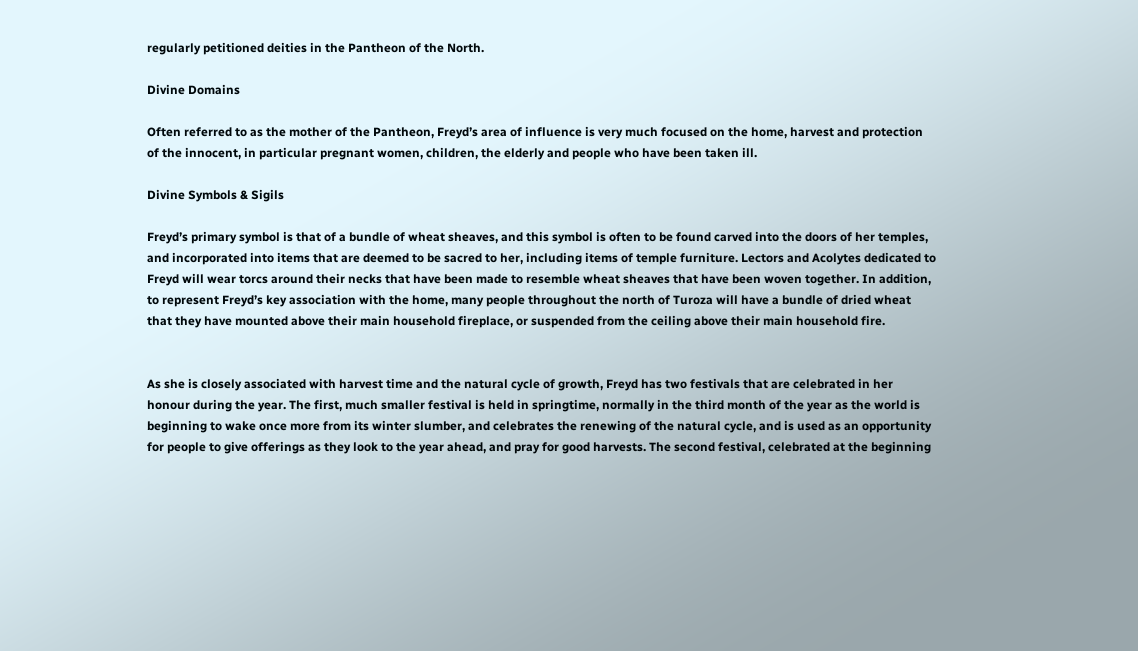regularly petitioned deities in the Pantheon of the North.

Divine Domains

Often referred to as the mother of the Pantheon, Freyd’s area of influence is very much focused on the home, harvest and protection of the innocent, in particular pregnant women, children, the elderly and people who have been taken ill.

Divine Symbols & Sigils

Freyd’s primary symbol is that of a bundle of wheat sheaves, and this symbol is often to be found carved into the doors of her temples, and incorporated into items that are deemed to be sacred to her, including items of temple furniture. Lectors and Acolytes dedicated to Freyd will wear torcs around their necks that have been made to resemble wheat sheaves that have been woven together. In addition, to represent Freyd’s key association with the home, many people throughout the north of Turoza will have a bundle of dried wheat that they have mounted above their main household fireplace, or suspended from the ceiling above their main household fire.


As she is closely associated with harvest time and the natural cycle of growth, Freyd has two festivals that are celebrated in her honour during the year. The first, much smaller festival is held in springtime, normally in the third month of the year as the world is beginning to wake once more from its winter slumber, and celebrates the renewing of the natural cycle, and is used as an opportunity for people to give offerings as they look to the year ahead, and pray for good harvests. The second festival, celebrated at the beginning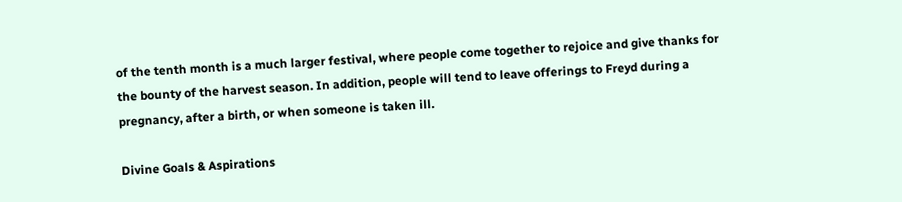of the tenth month is a much larger festival, where people come together to rejoice and give thanks for the bounty of the harvest season. In addition, people will tend to leave offerings to Freyd during a pregnancy, after a birth, or when someone is taken ill.

Divine Goals & Aspirations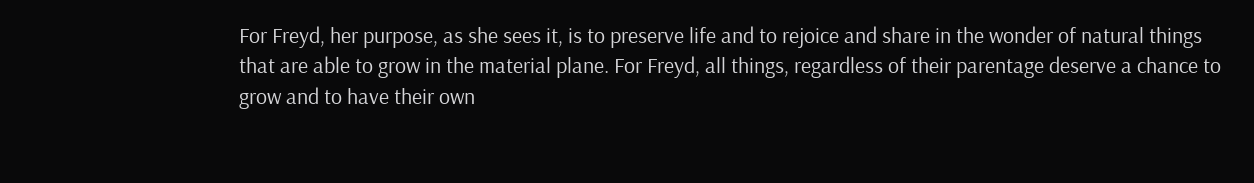For Freyd, her purpose, as she sees it, is to preserve life and to rejoice and share in the wonder of natural things that are able to grow in the material plane. For Freyd, all things, regardless of their parentage deserve a chance to grow and to have their own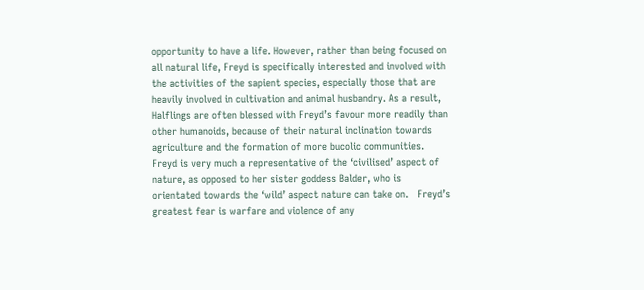opportunity to have a life. However, rather than being focused on all natural life, Freyd is specifically interested and involved with the activities of the sapient species, especially those that are heavily involved in cultivation and animal husbandry. As a result, Halflings are often blessed with Freyd’s favour more readily than other humanoids, because of their natural inclination towards agriculture and the formation of more bucolic communities. Freyd is very much a representative of the ‘civilised’ aspect of nature, as opposed to her sister goddess Balder, who is orientated towards the ‘wild’ aspect nature can take on.   Freyd’s greatest fear is warfare and violence of any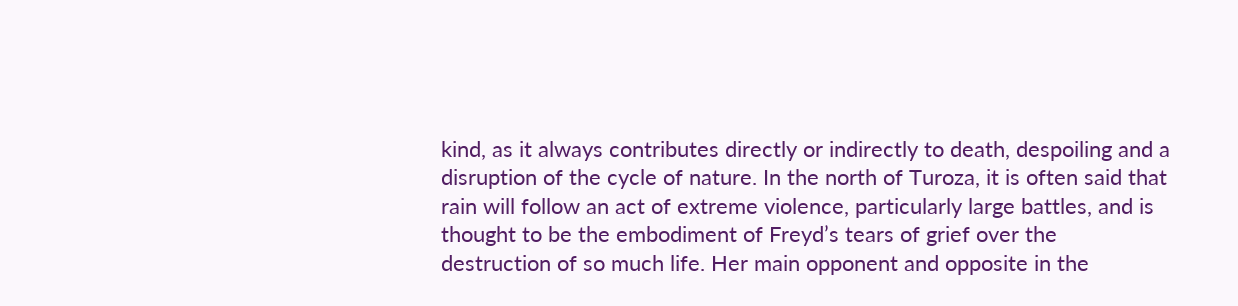kind, as it always contributes directly or indirectly to death, despoiling and a disruption of the cycle of nature. In the north of Turoza, it is often said that rain will follow an act of extreme violence, particularly large battles, and is thought to be the embodiment of Freyd’s tears of grief over the destruction of so much life. Her main opponent and opposite in the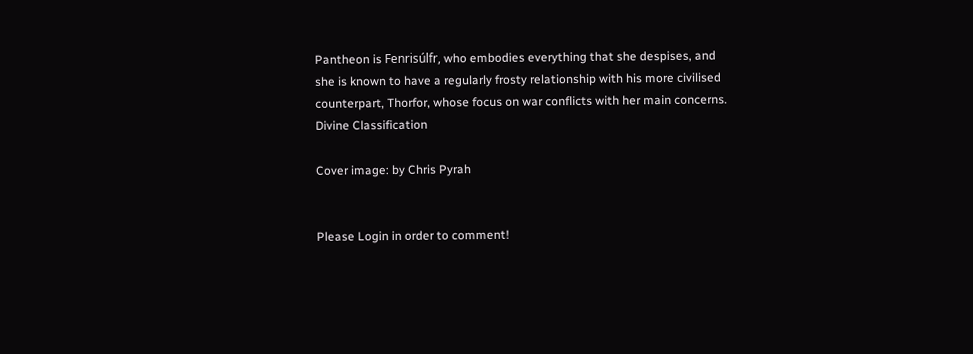Pantheon is Fenrisúlfr, who embodies everything that she despises, and she is known to have a regularly frosty relationship with his more civilised counterpart, Thorfor, whose focus on war conflicts with her main concerns.
Divine Classification

Cover image: by Chris Pyrah


Please Login in order to comment!